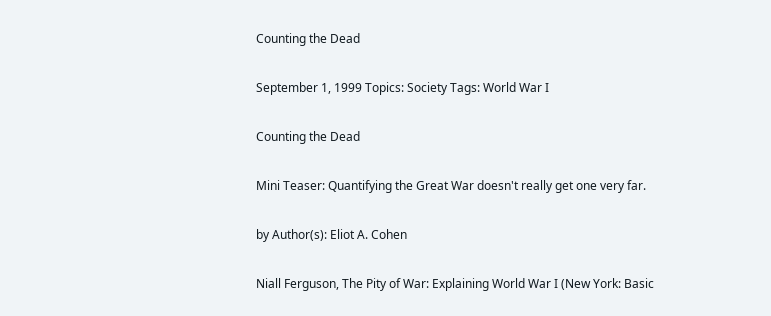Counting the Dead

September 1, 1999 Topics: Society Tags: World War I

Counting the Dead

Mini Teaser: Quantifying the Great War doesn't really get one very far.

by Author(s): Eliot A. Cohen

Niall Ferguson, The Pity of War: Explaining World War I (New York: Basic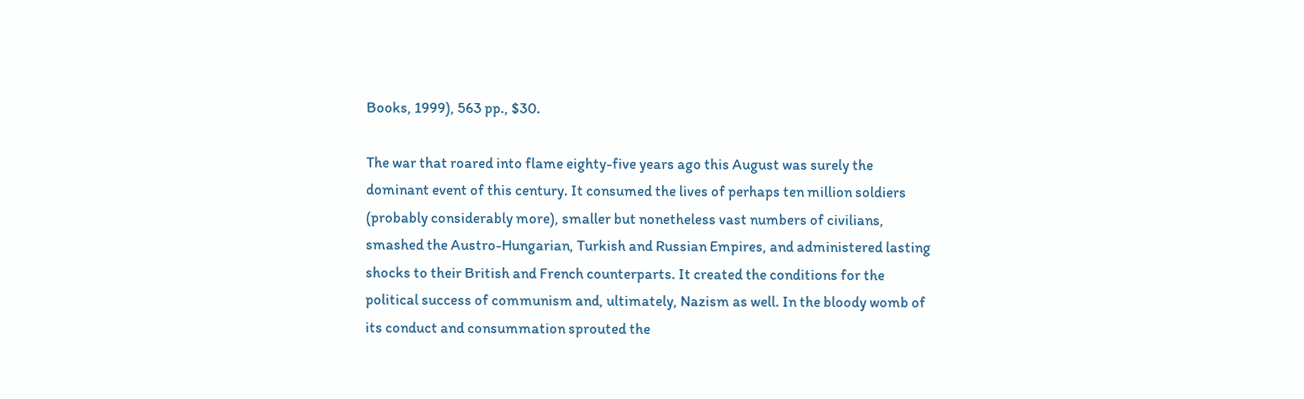Books, 1999), 563 pp., $30.

The war that roared into flame eighty-five years ago this August was surely the dominant event of this century. It consumed the lives of perhaps ten million soldiers (probably considerably more), smaller but nonetheless vast numbers of civilians, smashed the Austro-Hungarian, Turkish and Russian Empires, and administered lasting shocks to their British and French counterparts. It created the conditions for the political success of communism and, ultimately, Nazism as well. In the bloody womb of its conduct and consummation sprouted the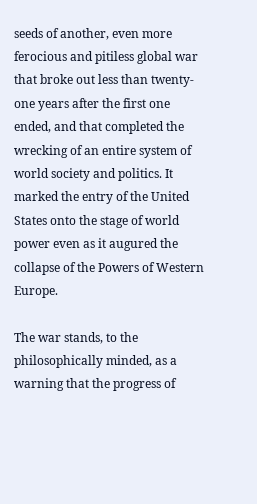seeds of another, even more ferocious and pitiless global war that broke out less than twenty-one years after the first one ended, and that completed the wrecking of an entire system of world society and politics. It marked the entry of the United States onto the stage of world power even as it augured the collapse of the Powers of Western Europe.

The war stands, to the philosophically minded, as a warning that the progress of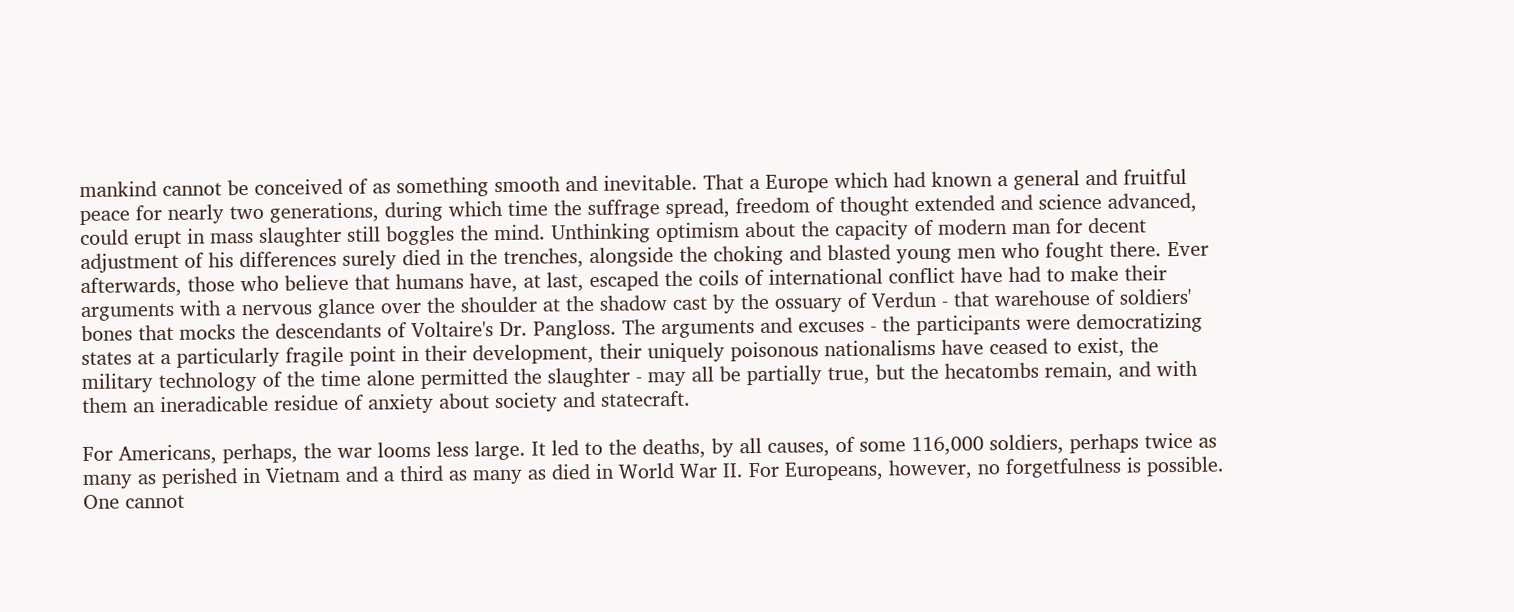mankind cannot be conceived of as something smooth and inevitable. That a Europe which had known a general and fruitful peace for nearly two generations, during which time the suffrage spread, freedom of thought extended and science advanced, could erupt in mass slaughter still boggles the mind. Unthinking optimism about the capacity of modern man for decent adjustment of his differences surely died in the trenches, alongside the choking and blasted young men who fought there. Ever afterwards, those who believe that humans have, at last, escaped the coils of international conflict have had to make their arguments with a nervous glance over the shoulder at the shadow cast by the ossuary of Verdun - that warehouse of soldiers' bones that mocks the descendants of Voltaire's Dr. Pangloss. The arguments and excuses - the participants were democratizing states at a particularly fragile point in their development, their uniquely poisonous nationalisms have ceased to exist, the military technology of the time alone permitted the slaughter - may all be partially true, but the hecatombs remain, and with them an ineradicable residue of anxiety about society and statecraft.

For Americans, perhaps, the war looms less large. It led to the deaths, by all causes, of some 116,000 soldiers, perhaps twice as many as perished in Vietnam and a third as many as died in World War II. For Europeans, however, no forgetfulness is possible. One cannot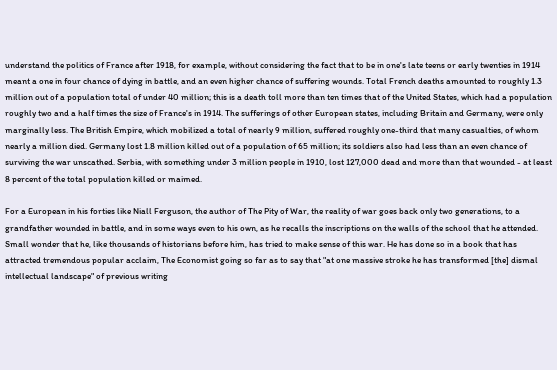understand the politics of France after 1918, for example, without considering the fact that to be in one's late teens or early twenties in 1914 meant a one in four chance of dying in battle, and an even higher chance of suffering wounds. Total French deaths amounted to roughly 1.3 million out of a population total of under 40 million; this is a death toll more than ten times that of the United States, which had a population roughly two and a half times the size of France's in 1914. The sufferings of other European states, including Britain and Germany, were only marginally less. The British Empire, which mobilized a total of nearly 9 million, suffered roughly one-third that many casualties, of whom nearly a million died. Germany lost 1.8 million killed out of a population of 65 million; its soldiers also had less than an even chance of surviving the war unscathed. Serbia, with something under 3 million people in 1910, lost 127,000 dead and more than that wounded - at least 8 percent of the total population killed or maimed.

For a European in his forties like Niall Ferguson, the author of The Pity of War, the reality of war goes back only two generations, to a grandfather wounded in battle, and in some ways even to his own, as he recalls the inscriptions on the walls of the school that he attended. Small wonder that he, like thousands of historians before him, has tried to make sense of this war. He has done so in a book that has attracted tremendous popular acclaim, The Economist going so far as to say that "at one massive stroke he has transformed [the] dismal intellectual landscape" of previous writing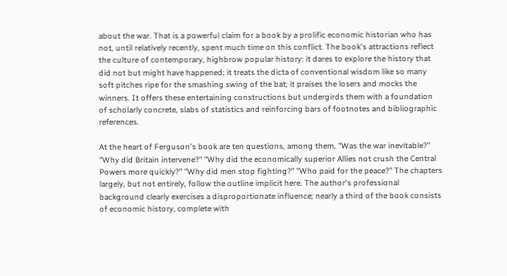about the war. That is a powerful claim for a book by a prolific economic historian who has not, until relatively recently, spent much time on this conflict. The book's attractions reflect the culture of contemporary, highbrow popular history: it dares to explore the history that did not but might have happened; it treats the dicta of conventional wisdom like so many soft pitches ripe for the smashing swing of the bat; it praises the losers and mocks the winners. It offers these entertaining constructions but undergirds them with a foundation of scholarly concrete, slabs of statistics and reinforcing bars of footnotes and bibliographic references.

At the heart of Ferguson's book are ten questions, among them, "Was the war inevitable?" "Why did Britain intervene?" "Why did the economically superior Allies not crush the Central Powers more quickly?" "Why did men stop fighting?" "Who paid for the peace?" The chapters largely, but not entirely, follow the outline implicit here. The author's professional background clearly exercises a disproportionate influence; nearly a third of the book consists of economic history, complete with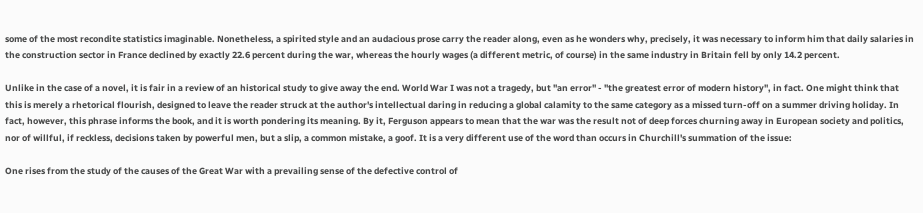some of the most recondite statistics imaginable. Nonetheless, a spirited style and an audacious prose carry the reader along, even as he wonders why, precisely, it was necessary to inform him that daily salaries in the construction sector in France declined by exactly 22.6 percent during the war, whereas the hourly wages (a different metric, of course) in the same industry in Britain fell by only 14.2 percent.

Unlike in the case of a novel, it is fair in a review of an historical study to give away the end. World War I was not a tragedy, but "an error" - "the greatest error of modern history", in fact. One might think that this is merely a rhetorical flourish, designed to leave the reader struck at the author's intellectual daring in reducing a global calamity to the same category as a missed turn-off on a summer driving holiday. In fact, however, this phrase informs the book, and it is worth pondering its meaning. By it, Ferguson appears to mean that the war was the result not of deep forces churning away in European society and politics, nor of willful, if reckless, decisions taken by powerful men, but a slip, a common mistake, a goof. It is a very different use of the word than occurs in Churchill's summation of the issue:

One rises from the study of the causes of the Great War with a prevailing sense of the defective control of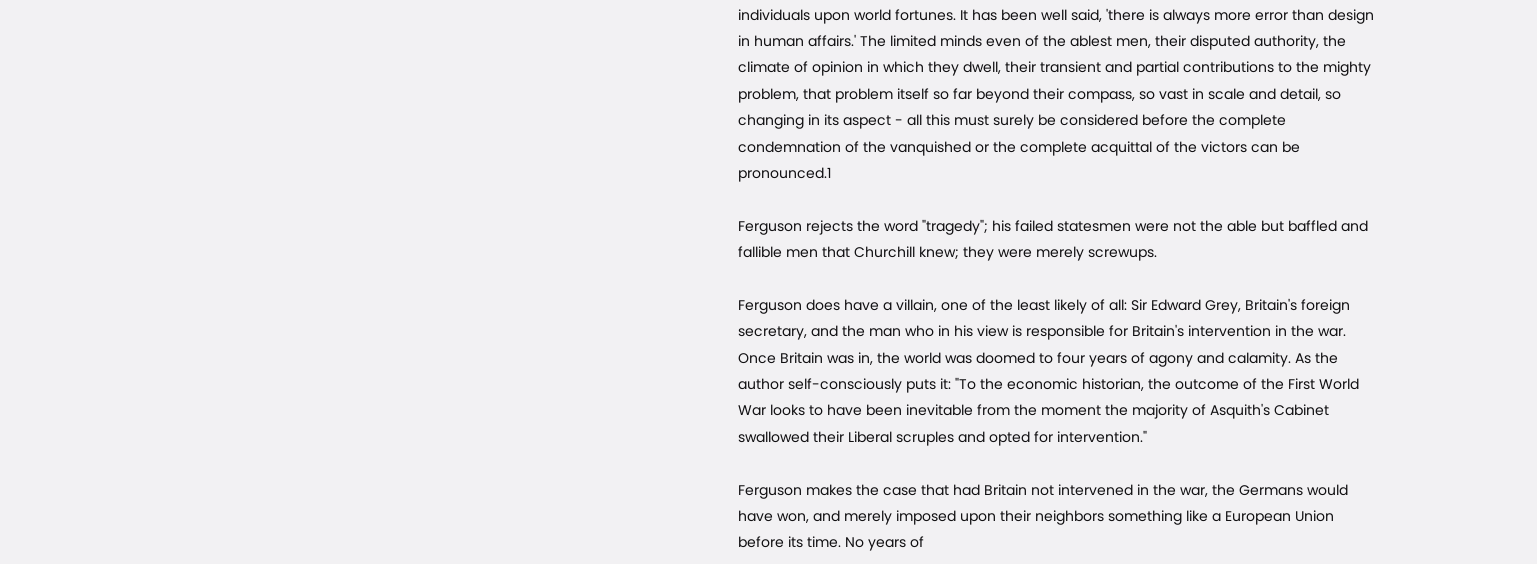individuals upon world fortunes. It has been well said, 'there is always more error than design in human affairs.' The limited minds even of the ablest men, their disputed authority, the climate of opinion in which they dwell, their transient and partial contributions to the mighty problem, that problem itself so far beyond their compass, so vast in scale and detail, so changing in its aspect - all this must surely be considered before the complete condemnation of the vanquished or the complete acquittal of the victors can be pronounced.1

Ferguson rejects the word "tragedy"; his failed statesmen were not the able but baffled and fallible men that Churchill knew; they were merely screwups.

Ferguson does have a villain, one of the least likely of all: Sir Edward Grey, Britain's foreign secretary, and the man who in his view is responsible for Britain's intervention in the war. Once Britain was in, the world was doomed to four years of agony and calamity. As the author self-consciously puts it: "To the economic historian, the outcome of the First World War looks to have been inevitable from the moment the majority of Asquith's Cabinet swallowed their Liberal scruples and opted for intervention."

Ferguson makes the case that had Britain not intervened in the war, the Germans would have won, and merely imposed upon their neighbors something like a European Union before its time. No years of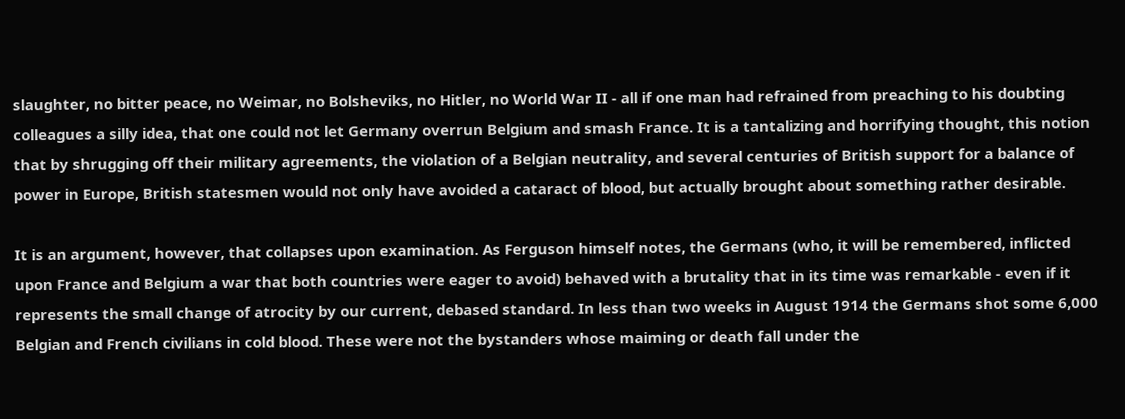slaughter, no bitter peace, no Weimar, no Bolsheviks, no Hitler, no World War II - all if one man had refrained from preaching to his doubting colleagues a silly idea, that one could not let Germany overrun Belgium and smash France. It is a tantalizing and horrifying thought, this notion that by shrugging off their military agreements, the violation of a Belgian neutrality, and several centuries of British support for a balance of power in Europe, British statesmen would not only have avoided a cataract of blood, but actually brought about something rather desirable.

It is an argument, however, that collapses upon examination. As Ferguson himself notes, the Germans (who, it will be remembered, inflicted upon France and Belgium a war that both countries were eager to avoid) behaved with a brutality that in its time was remarkable - even if it represents the small change of atrocity by our current, debased standard. In less than two weeks in August 1914 the Germans shot some 6,000 Belgian and French civilians in cold blood. These were not the bystanders whose maiming or death fall under the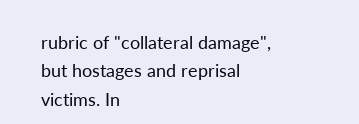rubric of "collateral damage", but hostages and reprisal victims. In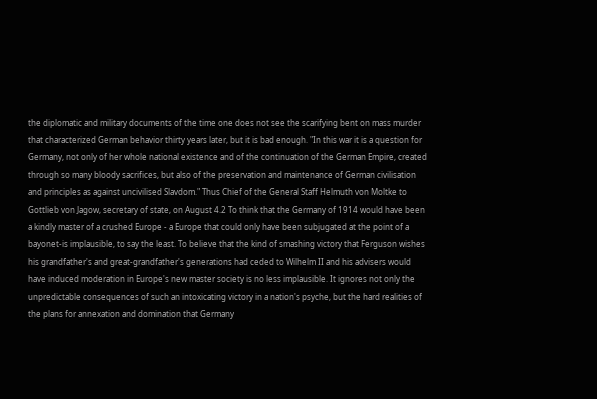the diplomatic and military documents of the time one does not see the scarifying bent on mass murder that characterized German behavior thirty years later, but it is bad enough. "In this war it is a question for Germany, not only of her whole national existence and of the continuation of the German Empire, created through so many bloody sacrifices, but also of the preservation and maintenance of German civilisation and principles as against uncivilised Slavdom." Thus Chief of the General Staff Helmuth von Moltke to Gottlieb von Jagow, secretary of state, on August 4.2 To think that the Germany of 1914 would have been a kindly master of a crushed Europe - a Europe that could only have been subjugated at the point of a bayonet-is implausible, to say the least. To believe that the kind of smashing victory that Ferguson wishes his grandfather's and great-grandfather's generations had ceded to Wilhelm II and his advisers would have induced moderation in Europe's new master society is no less implausible. It ignores not only the unpredictable consequences of such an intoxicating victory in a nation's psyche, but the hard realities of the plans for annexation and domination that Germany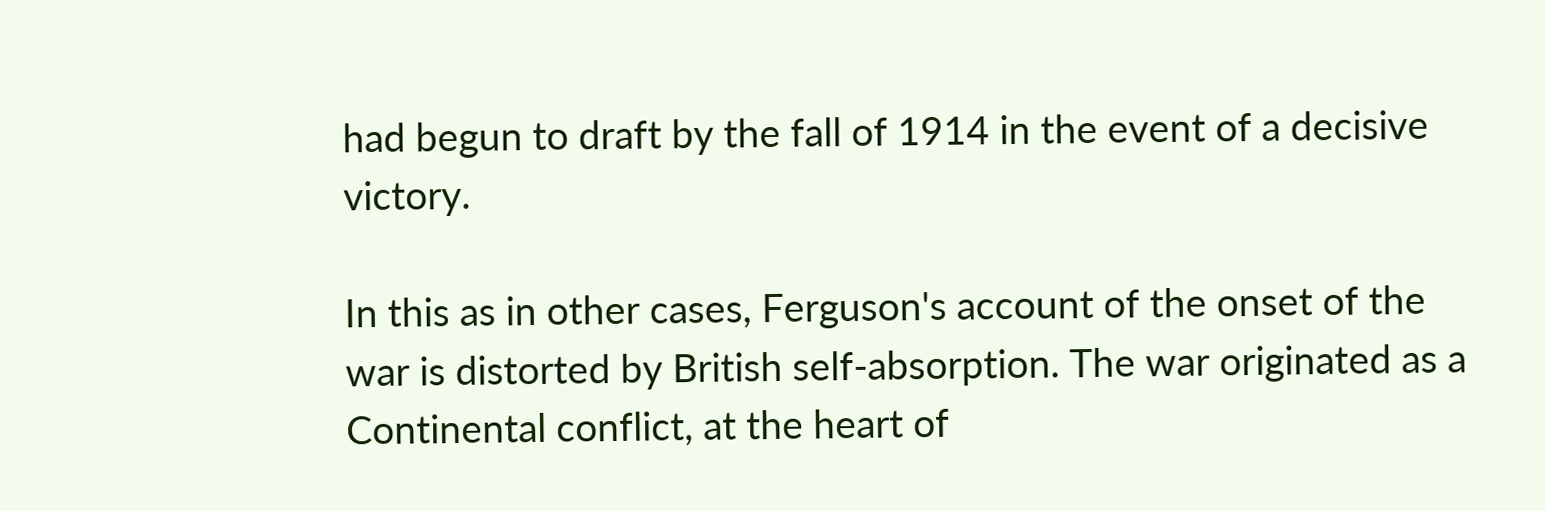had begun to draft by the fall of 1914 in the event of a decisive victory.

In this as in other cases, Ferguson's account of the onset of the war is distorted by British self-absorption. The war originated as a Continental conflict, at the heart of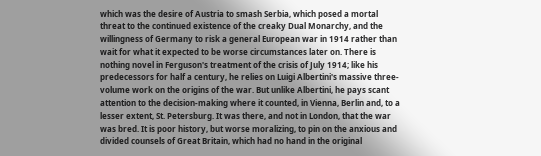which was the desire of Austria to smash Serbia, which posed a mortal threat to the continued existence of the creaky Dual Monarchy, and the willingness of Germany to risk a general European war in 1914 rather than wait for what it expected to be worse circumstances later on. There is nothing novel in Ferguson's treatment of the crisis of July 1914; like his predecessors for half a century, he relies on Luigi Albertini's massive three-volume work on the origins of the war. But unlike Albertini, he pays scant attention to the decision-making where it counted, in Vienna, Berlin and, to a lesser extent, St. Petersburg. It was there, and not in London, that the war was bred. It is poor history, but worse moralizing, to pin on the anxious and divided counsels of Great Britain, which had no hand in the original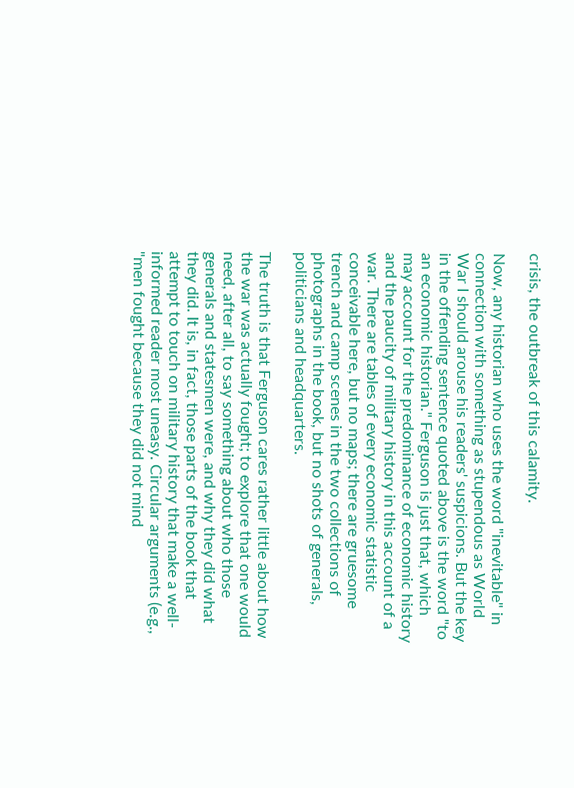crisis, the outbreak of this calamity.

Now, any historian who uses the word "inevitable" in connection with something as stupendous as World War I should arouse his readers' suspicions. But the key in the offending sentence quoted above is the word "to an economic historian." Ferguson is just that, which may account for the predominance of economic history and the paucity of military history in this account of a war. There are tables of every economic statistic conceivable here, but no maps; there are gruesome trench and camp scenes in the two collections of photographs in the book, but no shots of generals, politicians and headquarters.

The truth is that Ferguson cares rather little about how the war was actually fought; to explore that one would need, after all, to say something about who those generals and statesmen were, and why they did what they did. It is, in fact, those parts of the book that attempt to touch on military history that make a well-informed reader most uneasy. Circular arguments (e.g., "men fought because they did not mind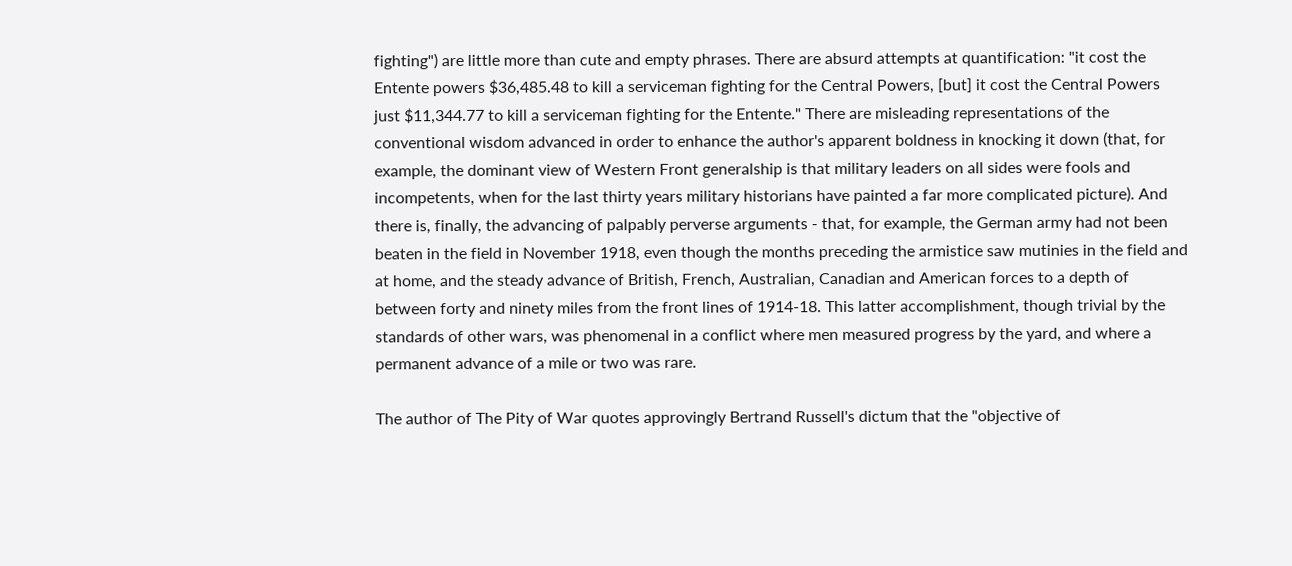fighting") are little more than cute and empty phrases. There are absurd attempts at quantification: "it cost the Entente powers $36,485.48 to kill a serviceman fighting for the Central Powers, [but] it cost the Central Powers just $11,344.77 to kill a serviceman fighting for the Entente." There are misleading representations of the conventional wisdom advanced in order to enhance the author's apparent boldness in knocking it down (that, for example, the dominant view of Western Front generalship is that military leaders on all sides were fools and incompetents, when for the last thirty years military historians have painted a far more complicated picture). And there is, finally, the advancing of palpably perverse arguments - that, for example, the German army had not been beaten in the field in November 1918, even though the months preceding the armistice saw mutinies in the field and at home, and the steady advance of British, French, Australian, Canadian and American forces to a depth of between forty and ninety miles from the front lines of 1914-18. This latter accomplishment, though trivial by the standards of other wars, was phenomenal in a conflict where men measured progress by the yard, and where a permanent advance of a mile or two was rare.

The author of The Pity of War quotes approvingly Bertrand Russell's dictum that the "objective of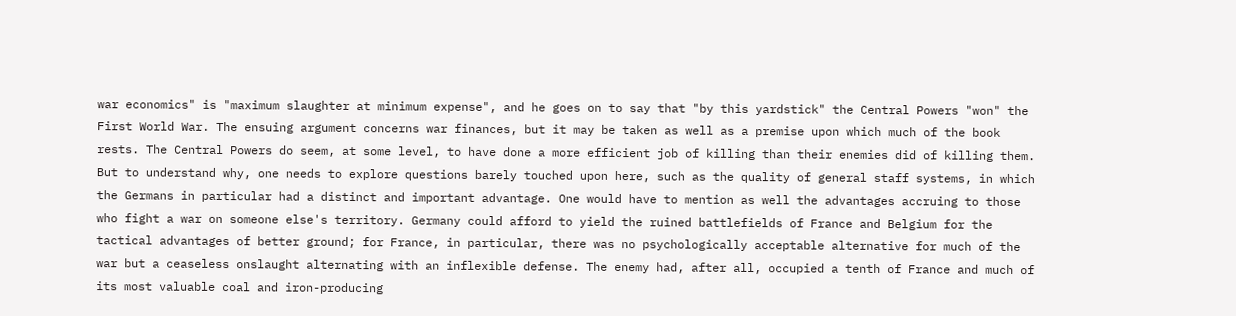war economics" is "maximum slaughter at minimum expense", and he goes on to say that "by this yardstick" the Central Powers "won" the First World War. The ensuing argument concerns war finances, but it may be taken as well as a premise upon which much of the book rests. The Central Powers do seem, at some level, to have done a more efficient job of killing than their enemies did of killing them. But to understand why, one needs to explore questions barely touched upon here, such as the quality of general staff systems, in which the Germans in particular had a distinct and important advantage. One would have to mention as well the advantages accruing to those who fight a war on someone else's territory. Germany could afford to yield the ruined battlefields of France and Belgium for the tactical advantages of better ground; for France, in particular, there was no psychologically acceptable alternative for much of the war but a ceaseless onslaught alternating with an inflexible defense. The enemy had, after all, occupied a tenth of France and much of its most valuable coal and iron-producing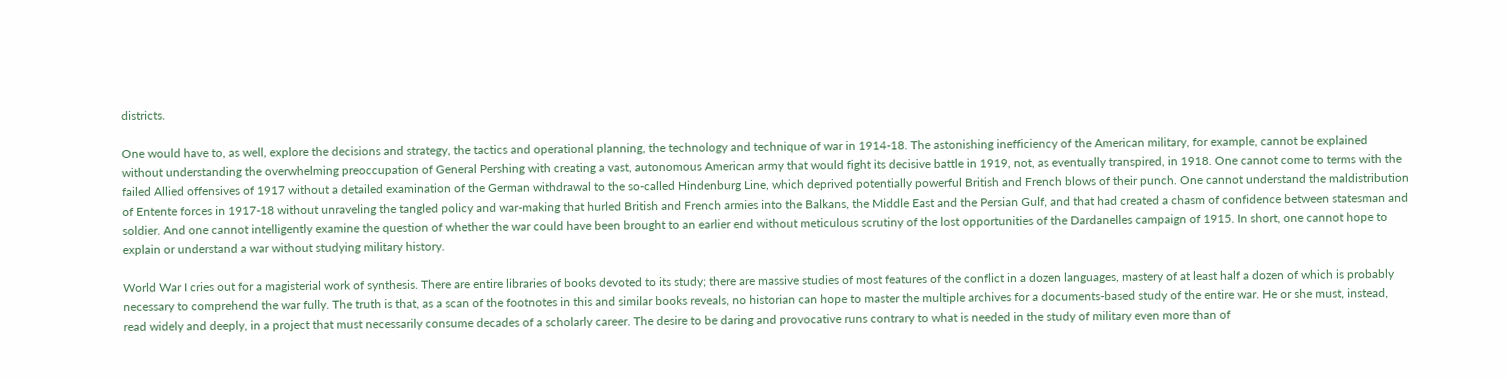districts.

One would have to, as well, explore the decisions and strategy, the tactics and operational planning, the technology and technique of war in 1914-18. The astonishing inefficiency of the American military, for example, cannot be explained without understanding the overwhelming preoccupation of General Pershing with creating a vast, autonomous American army that would fight its decisive battle in 1919, not, as eventually transpired, in 1918. One cannot come to terms with the failed Allied offensives of 1917 without a detailed examination of the German withdrawal to the so-called Hindenburg Line, which deprived potentially powerful British and French blows of their punch. One cannot understand the maldistribution of Entente forces in 1917-18 without unraveling the tangled policy and war-making that hurled British and French armies into the Balkans, the Middle East and the Persian Gulf, and that had created a chasm of confidence between statesman and soldier. And one cannot intelligently examine the question of whether the war could have been brought to an earlier end without meticulous scrutiny of the lost opportunities of the Dardanelles campaign of 1915. In short, one cannot hope to explain or understand a war without studying military history.

World War I cries out for a magisterial work of synthesis. There are entire libraries of books devoted to its study; there are massive studies of most features of the conflict in a dozen languages, mastery of at least half a dozen of which is probably necessary to comprehend the war fully. The truth is that, as a scan of the footnotes in this and similar books reveals, no historian can hope to master the multiple archives for a documents-based study of the entire war. He or she must, instead, read widely and deeply, in a project that must necessarily consume decades of a scholarly career. The desire to be daring and provocative runs contrary to what is needed in the study of military even more than of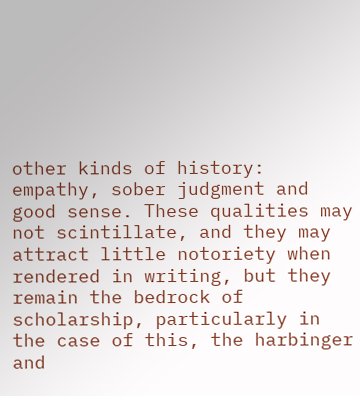other kinds of history: empathy, sober judgment and good sense. These qualities may not scintillate, and they may attract little notoriety when rendered in writing, but they remain the bedrock of scholarship, particularly in the case of this, the harbinger and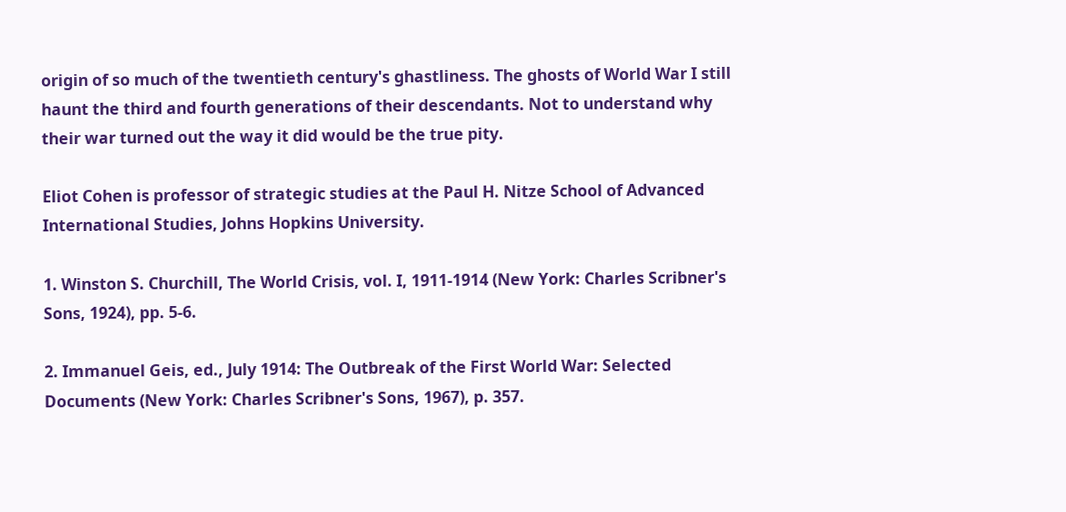origin of so much of the twentieth century's ghastliness. The ghosts of World War I still haunt the third and fourth generations of their descendants. Not to understand why their war turned out the way it did would be the true pity.

Eliot Cohen is professor of strategic studies at the Paul H. Nitze School of Advanced International Studies, Johns Hopkins University.

1. Winston S. Churchill, The World Crisis, vol. I, 1911-1914 (New York: Charles Scribner's Sons, 1924), pp. 5-6.

2. Immanuel Geis, ed., July 1914: The Outbreak of the First World War: Selected Documents (New York: Charles Scribner's Sons, 1967), p. 357.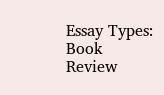Essay Types: Book Review